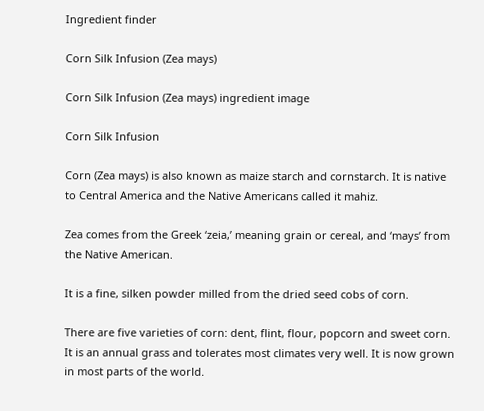Ingredient finder

Corn Silk Infusion (Zea mays)

Corn Silk Infusion (Zea mays) ingredient image

Corn Silk Infusion

Corn (Zea mays) is also known as maize starch and cornstarch. It is native to Central America and the Native Americans called it mahiz.

Zea comes from the Greek ‘zeia,’ meaning grain or cereal, and ‘mays’ from the Native American.

It is a fine, silken powder milled from the dried seed cobs of corn.

There are five varieties of corn: dent, flint, flour, popcorn and sweet corn. It is an annual grass and tolerates most climates very well. It is now grown in most parts of the world.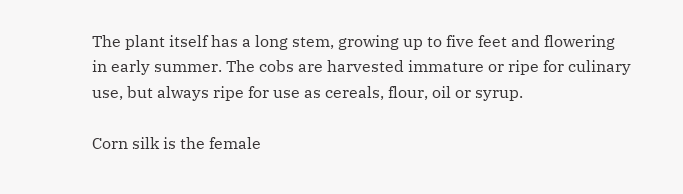The plant itself has a long stem, growing up to five feet and flowering in early summer. The cobs are harvested immature or ripe for culinary use, but always ripe for use as cereals, flour, oil or syrup.

Corn silk is the female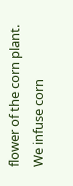flower of the corn plant. We infuse corn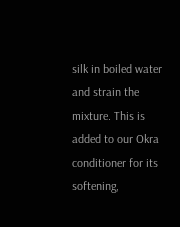silk in boiled water and strain the mixture. This is added to our Okra conditioner for its softening,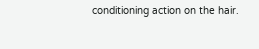conditioning action on the hair.